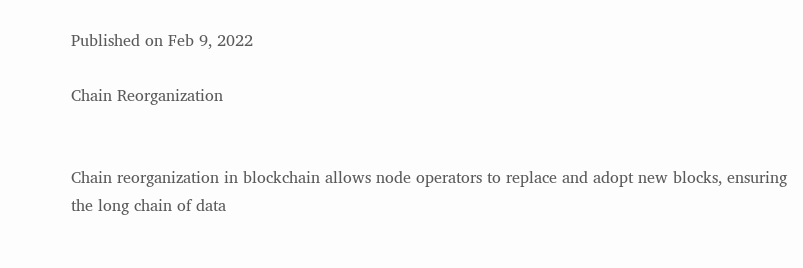Published on Feb 9, 2022

Chain Reorganization


Chain reorganization in blockchain allows node operators to replace and adopt new blocks, ensuring the long chain of data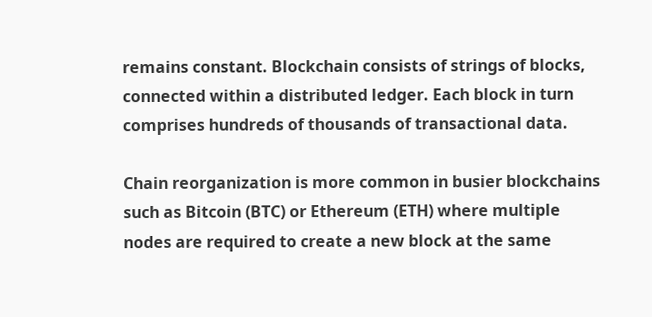remains constant. Blockchain consists of strings of blocks, connected within a distributed ledger. Each block in turn comprises hundreds of thousands of transactional data.

Chain reorganization is more common in busier blockchains such as Bitcoin (BTC) or Ethereum (ETH) where multiple nodes are required to create a new block at the same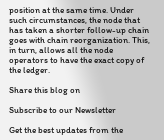position at the same time. Under such circumstances, the node that has taken a shorter follow-up chain goes with chain reorganization. This, in turn, allows all the node operators to have the exact copy of the ledger.

Share this blog on

Subscribe to our Newsletter

Get the best updates from the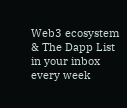Web3 ecosystem & The Dapp List in your inbox every week